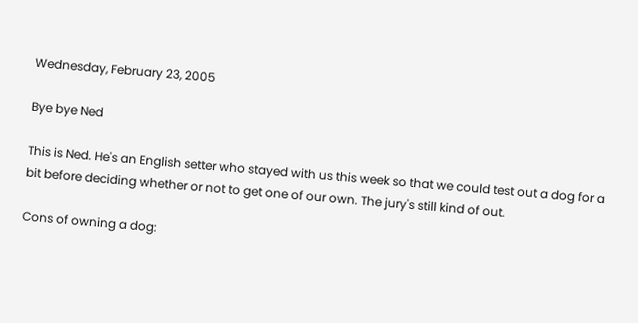Wednesday, February 23, 2005

Bye bye Ned

This is Ned. He's an English setter who stayed with us this week so that we could test out a dog for a bit before deciding whether or not to get one of our own. The jury's still kind of out.

Cons of owning a dog: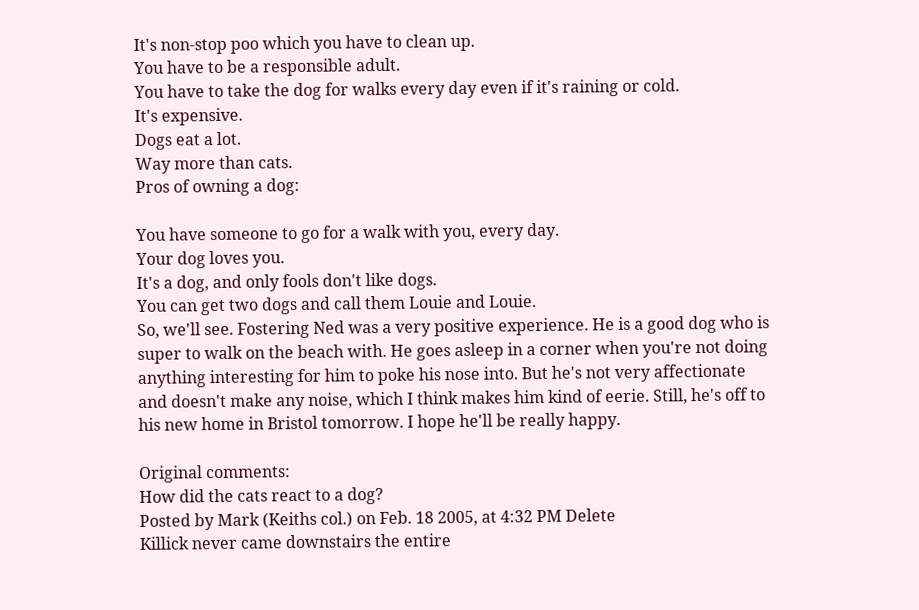It's non-stop poo which you have to clean up.
You have to be a responsible adult.
You have to take the dog for walks every day even if it's raining or cold.
It's expensive.
Dogs eat a lot.
Way more than cats.
Pros of owning a dog:

You have someone to go for a walk with you, every day.
Your dog loves you.
It's a dog, and only fools don't like dogs.
You can get two dogs and call them Louie and Louie.
So, we'll see. Fostering Ned was a very positive experience. He is a good dog who is super to walk on the beach with. He goes asleep in a corner when you're not doing anything interesting for him to poke his nose into. But he's not very affectionate and doesn't make any noise, which I think makes him kind of eerie. Still, he's off to his new home in Bristol tomorrow. I hope he'll be really happy.

Original comments:
How did the cats react to a dog?
Posted by Mark (Keiths col.) on Feb. 18 2005, at 4:32 PM Delete
Killick never came downstairs the entire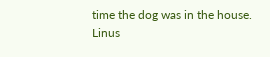time the dog was in the house. Linus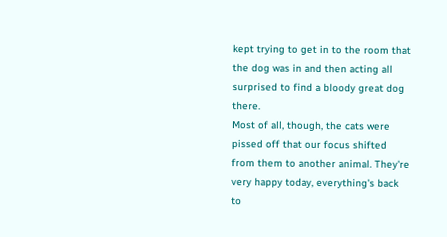kept trying to get in to the room that the dog was in and then acting all surprised to find a bloody great dog there.
Most of all, though, the cats were pissed off that our focus shifted from them to another animal. They're very happy today, everything's back to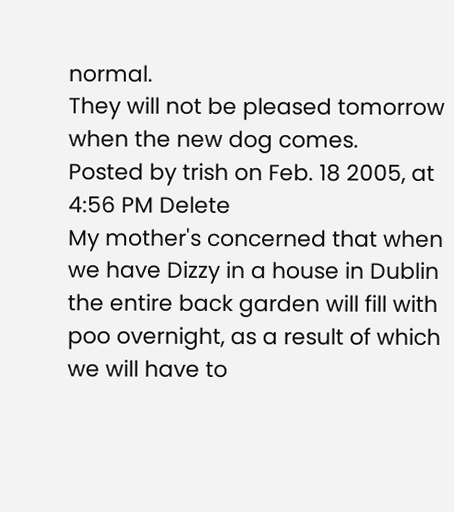normal.
They will not be pleased tomorrow when the new dog comes.
Posted by trish on Feb. 18 2005, at 4:56 PM Delete
My mother's concerned that when we have Dizzy in a house in Dublin the entire back garden will fill with poo overnight, as a result of which we will have to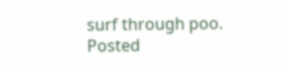surf through poo.
Posted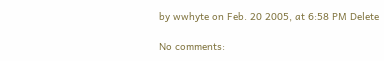by wwhyte on Feb. 20 2005, at 6:58 PM Delete

No comments: